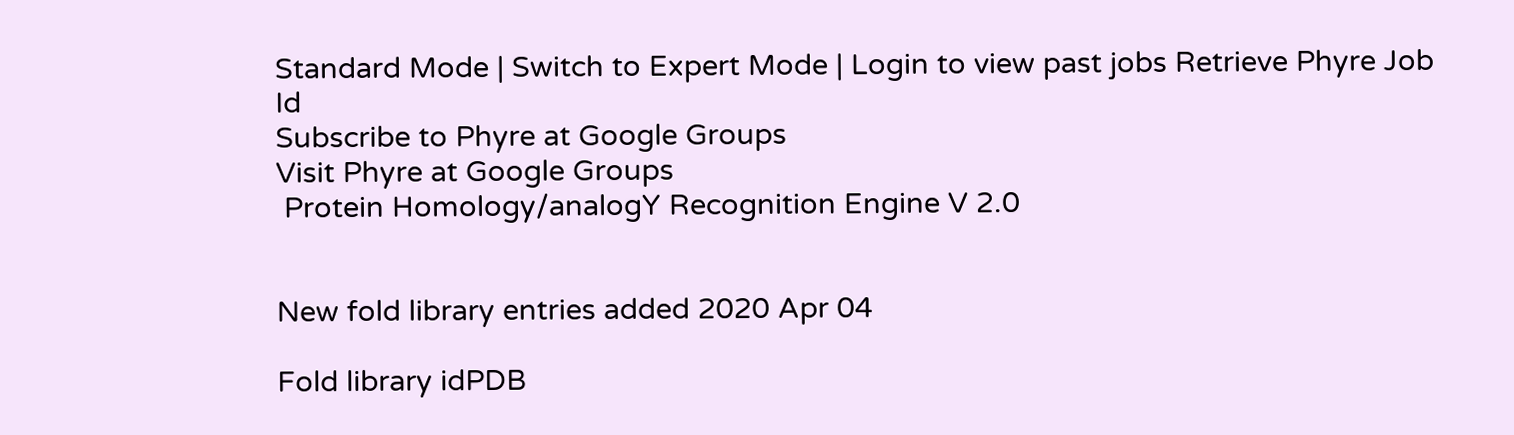Standard Mode | Switch to Expert Mode | Login to view past jobs Retrieve Phyre Job Id
Subscribe to Phyre at Google Groups
Visit Phyre at Google Groups
 Protein Homology/analogY Recognition Engine V 2.0


New fold library entries added 2020 Apr 04

Fold library idPDB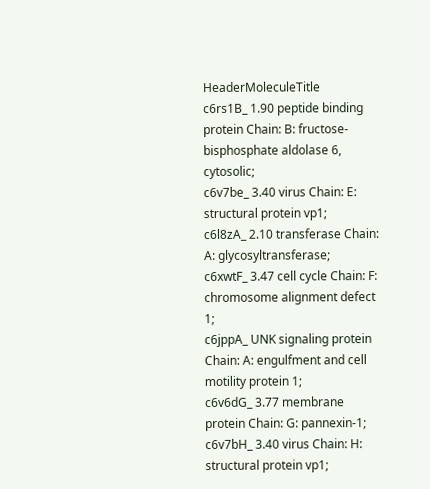HeaderMoleculeTitle
c6rs1B_ 1.90 peptide binding protein Chain: B: fructose-bisphosphate aldolase 6, cytosolic;
c6v7be_ 3.40 virus Chain: E: structural protein vp1;
c6l8zA_ 2.10 transferase Chain: A: glycosyltransferase;
c6xwtF_ 3.47 cell cycle Chain: F: chromosome alignment defect 1;
c6jppA_ UNK signaling protein Chain: A: engulfment and cell motility protein 1;
c6v6dG_ 3.77 membrane protein Chain: G: pannexin-1;
c6v7bH_ 3.40 virus Chain: H: structural protein vp1;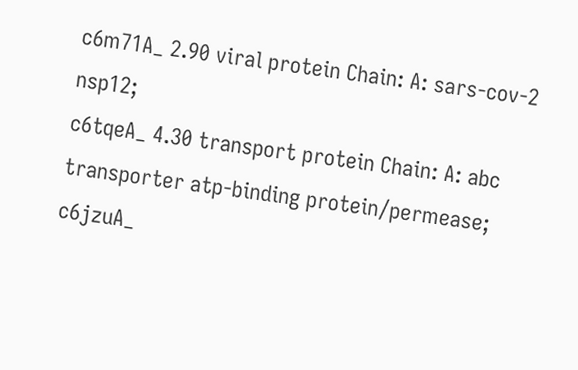c6m71A_ 2.90 viral protein Chain: A: sars-cov-2 nsp12;
c6tqeA_ 4.30 transport protein Chain: A: abc transporter atp-binding protein/permease;
c6jzuA_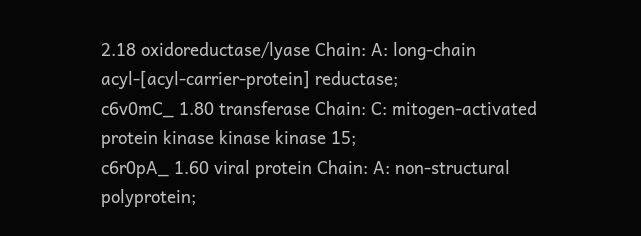2.18 oxidoreductase/lyase Chain: A: long-chain acyl-[acyl-carrier-protein] reductase;
c6v0mC_ 1.80 transferase Chain: C: mitogen-activated protein kinase kinase kinase 15;
c6r0pA_ 1.60 viral protein Chain: A: non-structural polyprotein;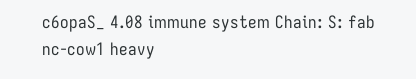c6opaS_ 4.08 immune system Chain: S: fab nc-cow1 heavy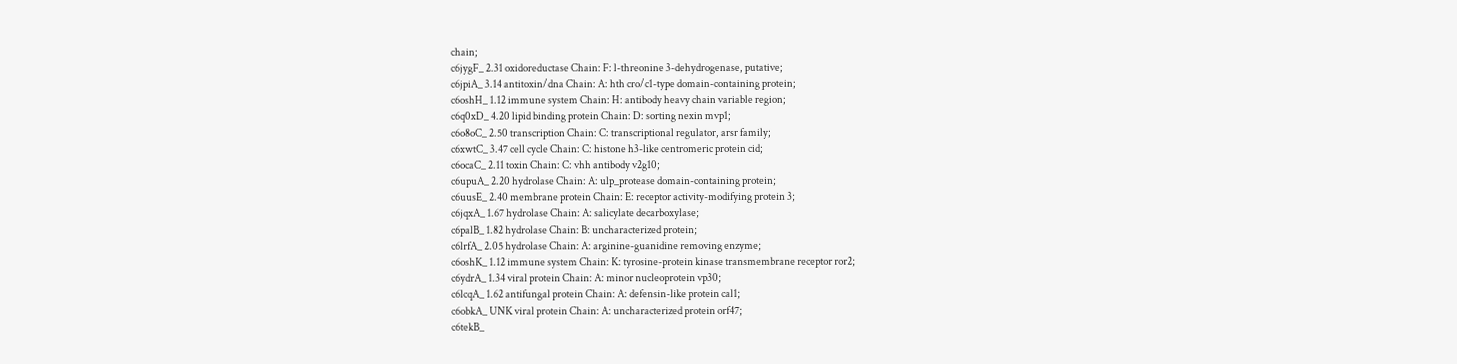chain;
c6jygF_ 2.31 oxidoreductase Chain: F: l-threonine 3-dehydrogenase, putative;
c6jpiA_ 3.14 antitoxin/dna Chain: A: hth cro/c1-type domain-containing protein;
c6oshH_ 1.12 immune system Chain: H: antibody heavy chain variable region;
c6q0xD_ 4.20 lipid binding protein Chain: D: sorting nexin mvp1;
c6o8oC_ 2.50 transcription Chain: C: transcriptional regulator, arsr family;
c6xwtC_ 3.47 cell cycle Chain: C: histone h3-like centromeric protein cid;
c6ocaC_ 2.11 toxin Chain: C: vhh antibody v2g10;
c6upuA_ 2.20 hydrolase Chain: A: ulp_protease domain-containing protein;
c6uusE_ 2.40 membrane protein Chain: E: receptor activity-modifying protein 3;
c6jqxA_ 1.67 hydrolase Chain: A: salicylate decarboxylase;
c6palB_ 1.82 hydrolase Chain: B: uncharacterized protein;
c6lrfA_ 2.05 hydrolase Chain: A: arginine-guanidine removing enzyme;
c6oshK_ 1.12 immune system Chain: K: tyrosine-protein kinase transmembrane receptor ror2;
c6ydrA_ 1.34 viral protein Chain: A: minor nucleoprotein vp30;
c6lcqA_ 1.62 antifungal protein Chain: A: defensin-like protein cal1;
c6obkA_ UNK viral protein Chain: A: uncharacterized protein orf47;
c6tekB_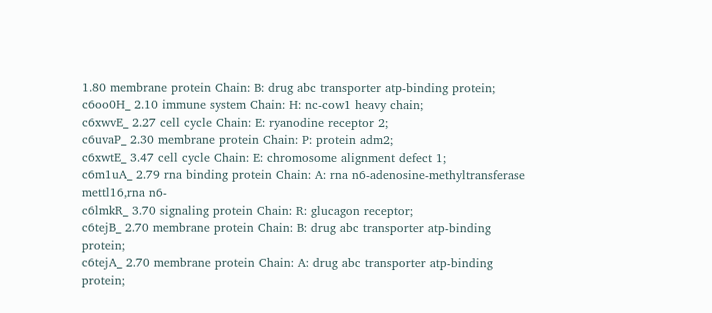1.80 membrane protein Chain: B: drug abc transporter atp-binding protein;
c6oo0H_ 2.10 immune system Chain: H: nc-cow1 heavy chain;
c6xwvE_ 2.27 cell cycle Chain: E: ryanodine receptor 2;
c6uvaP_ 2.30 membrane protein Chain: P: protein adm2;
c6xwtE_ 3.47 cell cycle Chain: E: chromosome alignment defect 1;
c6m1uA_ 2.79 rna binding protein Chain: A: rna n6-adenosine-methyltransferase mettl16,rna n6-
c6lmkR_ 3.70 signaling protein Chain: R: glucagon receptor;
c6tejB_ 2.70 membrane protein Chain: B: drug abc transporter atp-binding protein;
c6tejA_ 2.70 membrane protein Chain: A: drug abc transporter atp-binding protein;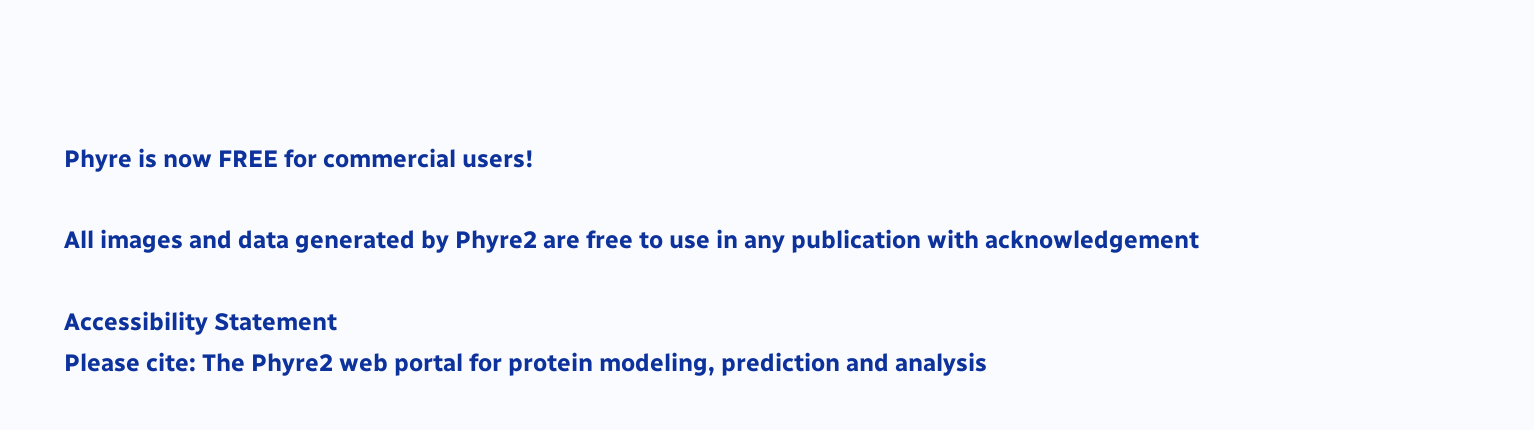Phyre is now FREE for commercial users!

All images and data generated by Phyre2 are free to use in any publication with acknowledgement

Accessibility Statement
Please cite: The Phyre2 web portal for protein modeling, prediction and analysis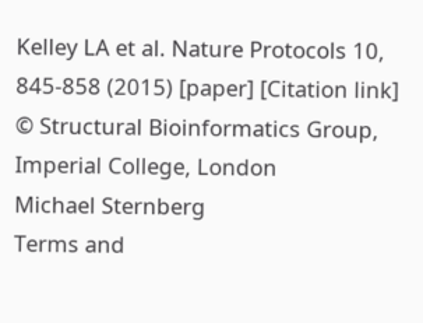Kelley LA et al. Nature Protocols 10, 845-858 (2015) [paper] [Citation link]
© Structural Bioinformatics Group, Imperial College, London
Michael Sternberg
Terms and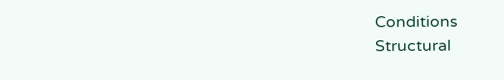Conditions
Structural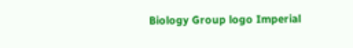Biology Group logo Imperial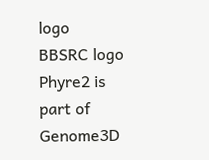logo
BBSRC logo
Phyre2 is part of Genome3D